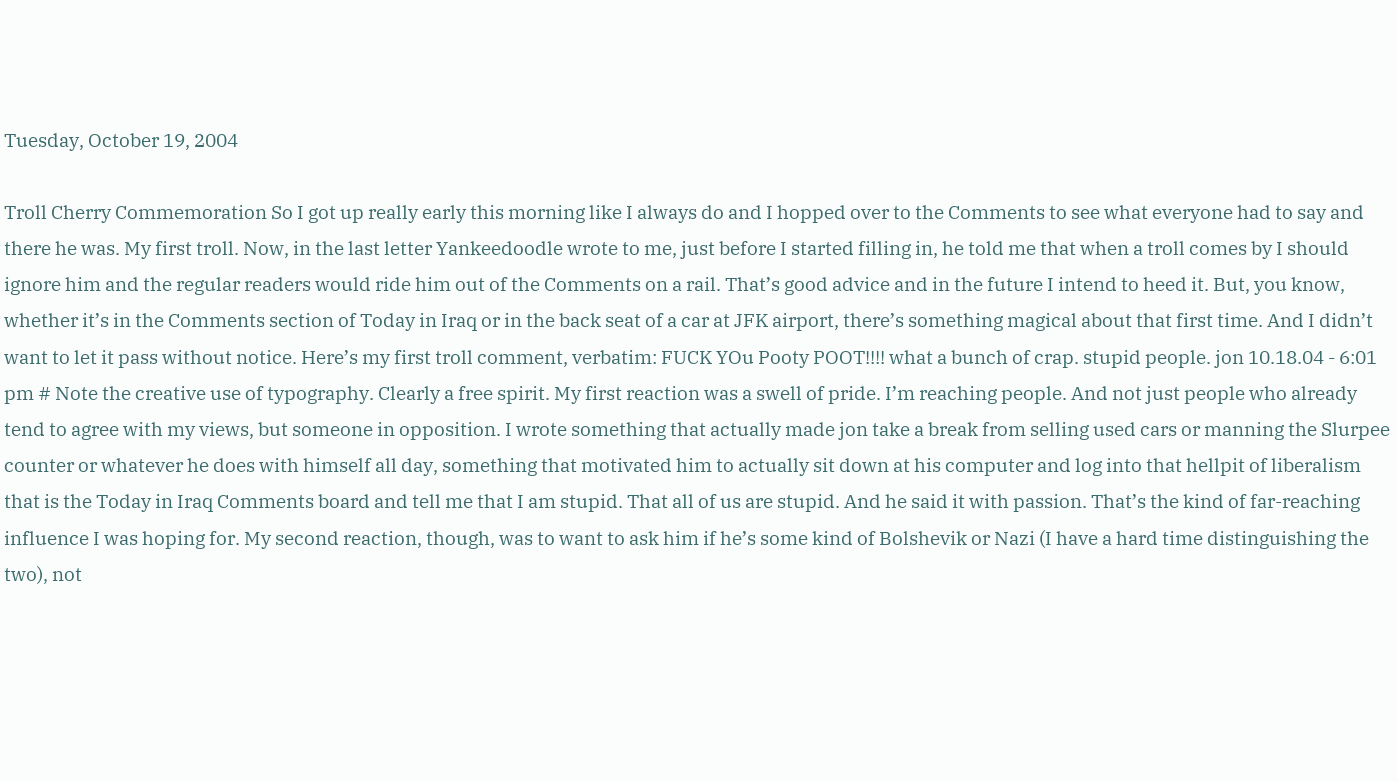Tuesday, October 19, 2004

Troll Cherry Commemoration So I got up really early this morning like I always do and I hopped over to the Comments to see what everyone had to say and there he was. My first troll. Now, in the last letter Yankeedoodle wrote to me, just before I started filling in, he told me that when a troll comes by I should ignore him and the regular readers would ride him out of the Comments on a rail. That’s good advice and in the future I intend to heed it. But, you know, whether it’s in the Comments section of Today in Iraq or in the back seat of a car at JFK airport, there’s something magical about that first time. And I didn’t want to let it pass without notice. Here’s my first troll comment, verbatim: FUCK YOu Pooty POOT!!!! what a bunch of crap. stupid people. jon 10.18.04 - 6:01 pm # Note the creative use of typography. Clearly a free spirit. My first reaction was a swell of pride. I’m reaching people. And not just people who already tend to agree with my views, but someone in opposition. I wrote something that actually made jon take a break from selling used cars or manning the Slurpee counter or whatever he does with himself all day, something that motivated him to actually sit down at his computer and log into that hellpit of liberalism that is the Today in Iraq Comments board and tell me that I am stupid. That all of us are stupid. And he said it with passion. That’s the kind of far-reaching influence I was hoping for. My second reaction, though, was to want to ask him if he’s some kind of Bolshevik or Nazi (I have a hard time distinguishing the two), not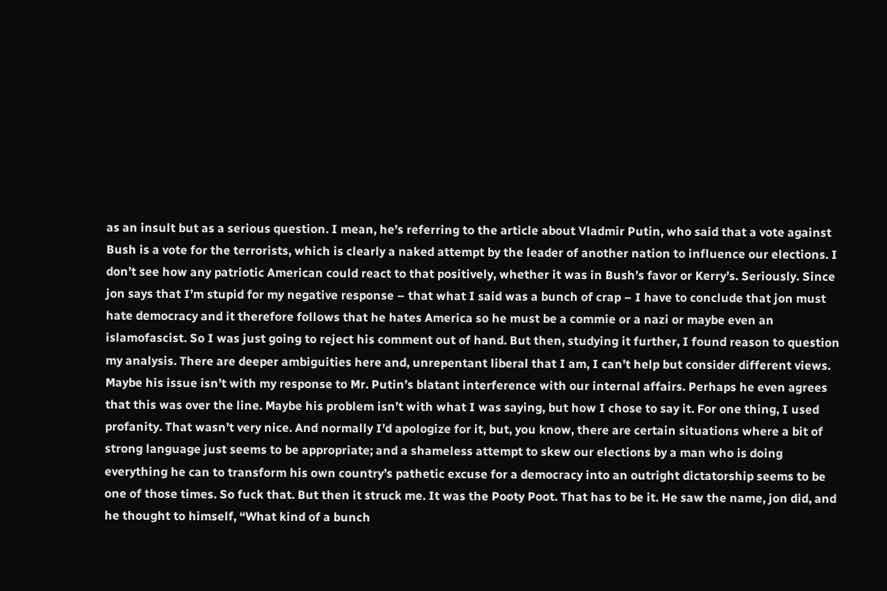as an insult but as a serious question. I mean, he’s referring to the article about Vladmir Putin, who said that a vote against Bush is a vote for the terrorists, which is clearly a naked attempt by the leader of another nation to influence our elections. I don’t see how any patriotic American could react to that positively, whether it was in Bush’s favor or Kerry’s. Seriously. Since jon says that I’m stupid for my negative response – that what I said was a bunch of crap – I have to conclude that jon must hate democracy and it therefore follows that he hates America so he must be a commie or a nazi or maybe even an islamofascist. So I was just going to reject his comment out of hand. But then, studying it further, I found reason to question my analysis. There are deeper ambiguities here and, unrepentant liberal that I am, I can’t help but consider different views. Maybe his issue isn’t with my response to Mr. Putin’s blatant interference with our internal affairs. Perhaps he even agrees that this was over the line. Maybe his problem isn’t with what I was saying, but how I chose to say it. For one thing, I used profanity. That wasn’t very nice. And normally I’d apologize for it, but, you know, there are certain situations where a bit of strong language just seems to be appropriate; and a shameless attempt to skew our elections by a man who is doing everything he can to transform his own country’s pathetic excuse for a democracy into an outright dictatorship seems to be one of those times. So fuck that. But then it struck me. It was the Pooty Poot. That has to be it. He saw the name, jon did, and he thought to himself, “What kind of a bunch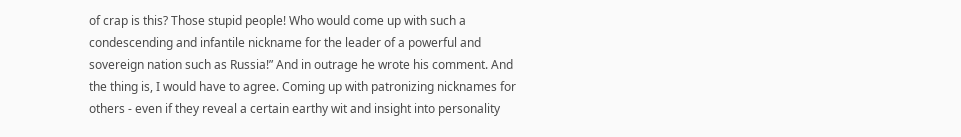of crap is this? Those stupid people! Who would come up with such a condescending and infantile nickname for the leader of a powerful and sovereign nation such as Russia!” And in outrage he wrote his comment. And the thing is, I would have to agree. Coming up with patronizing nicknames for others - even if they reveal a certain earthy wit and insight into personality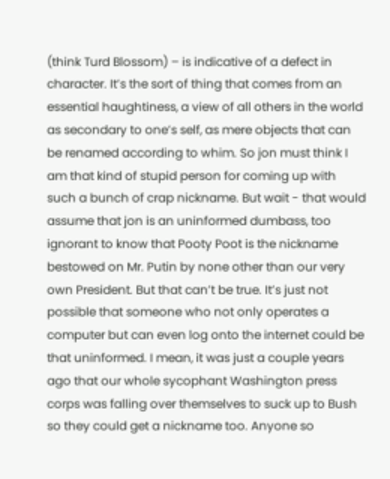(think Turd Blossom) – is indicative of a defect in character. It’s the sort of thing that comes from an essential haughtiness, a view of all others in the world as secondary to one’s self, as mere objects that can be renamed according to whim. So jon must think I am that kind of stupid person for coming up with such a bunch of crap nickname. But wait - that would assume that jon is an uninformed dumbass, too ignorant to know that Pooty Poot is the nickname bestowed on Mr. Putin by none other than our very own President. But that can’t be true. It’s just not possible that someone who not only operates a computer but can even log onto the internet could be that uninformed. I mean, it was just a couple years ago that our whole sycophant Washington press corps was falling over themselves to suck up to Bush so they could get a nickname too. Anyone so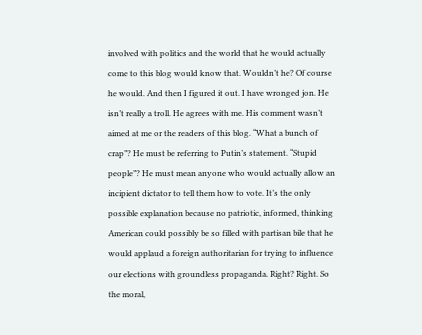involved with politics and the world that he would actually come to this blog would know that. Wouldn’t he? Of course he would. And then I figured it out. I have wronged jon. He isn’t really a troll. He agrees with me. His comment wasn’t aimed at me or the readers of this blog. “What a bunch of crap”? He must be referring to Putin’s statement. “Stupid people”? He must mean anyone who would actually allow an incipient dictator to tell them how to vote. It’s the only possible explanation because no patriotic, informed, thinking American could possibly be so filled with partisan bile that he would applaud a foreign authoritarian for trying to influence our elections with groundless propaganda. Right? Right. So the moral,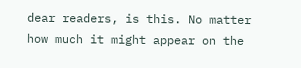dear readers, is this. No matter how much it might appear on the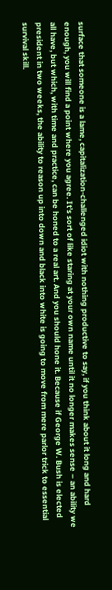surface that someone is a lame, capitalization-challenged idiot with nothing productive to say, if you think about it long and hard enough, you will find a point where you agree. It’s sort of like staring at your own name until it no longer makes sense – an ability we all have, but which, with time and practice, can be honed to a real art. And you should hone it. Because if George W. Bush is elected president in two weeks, the ability to reason up into down and black into white is going to move from mere parlor trick to essential survival skill.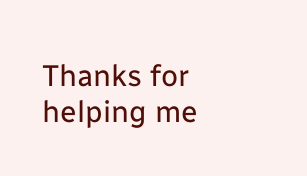Thanks for helping me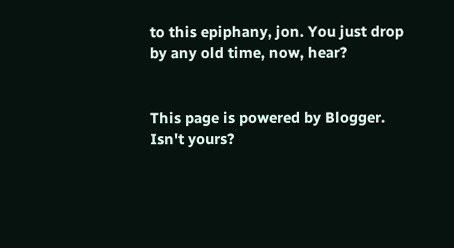to this epiphany, jon. You just drop by any old time, now, hear?


This page is powered by Blogger. Isn't yours?